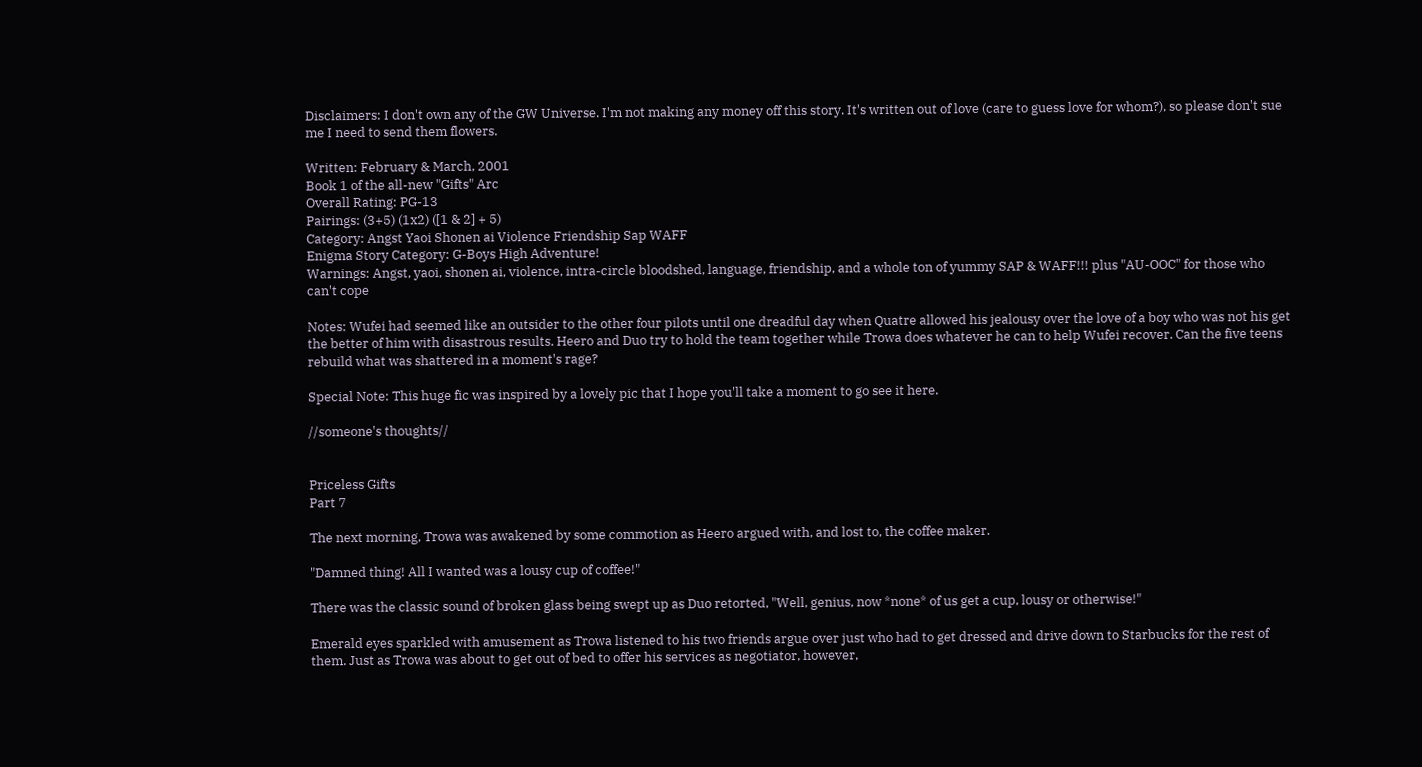Disclaimers: I don't own any of the GW Universe. I'm not making any money off this story. It's written out of love (care to guess love for whom?), so please don't sue me I need to send them flowers.

Written: February & March, 2001
Book 1 of the all-new "Gifts" Arc
Overall Rating: PG-13
Pairings: (3+5) (1x2) ([1 & 2] + 5)
Category: Angst Yaoi Shonen ai Violence Friendship Sap WAFF
Enigma Story Category: G-Boys High Adventure!
Warnings: Angst, yaoi, shonen ai, violence, intra-circle bloodshed, language, friendship, and a whole ton of yummy SAP & WAFF!!! plus "AU-OOC" for those who can't cope

Notes: Wufei had seemed like an outsider to the other four pilots until one dreadful day when Quatre allowed his jealousy over the love of a boy who was not his get the better of him with disastrous results. Heero and Duo try to hold the team together while Trowa does whatever he can to help Wufei recover. Can the five teens rebuild what was shattered in a moment's rage?

Special Note: This huge fic was inspired by a lovely pic that I hope you'll take a moment to go see it here.

//someone's thoughts//


Priceless Gifts
Part 7

The next morning, Trowa was awakened by some commotion as Heero argued with, and lost to, the coffee maker.

"Damned thing! All I wanted was a lousy cup of coffee!"

There was the classic sound of broken glass being swept up as Duo retorted, "Well, genius, now *none* of us get a cup, lousy or otherwise!"

Emerald eyes sparkled with amusement as Trowa listened to his two friends argue over just who had to get dressed and drive down to Starbucks for the rest of them. Just as Trowa was about to get out of bed to offer his services as negotiator, however,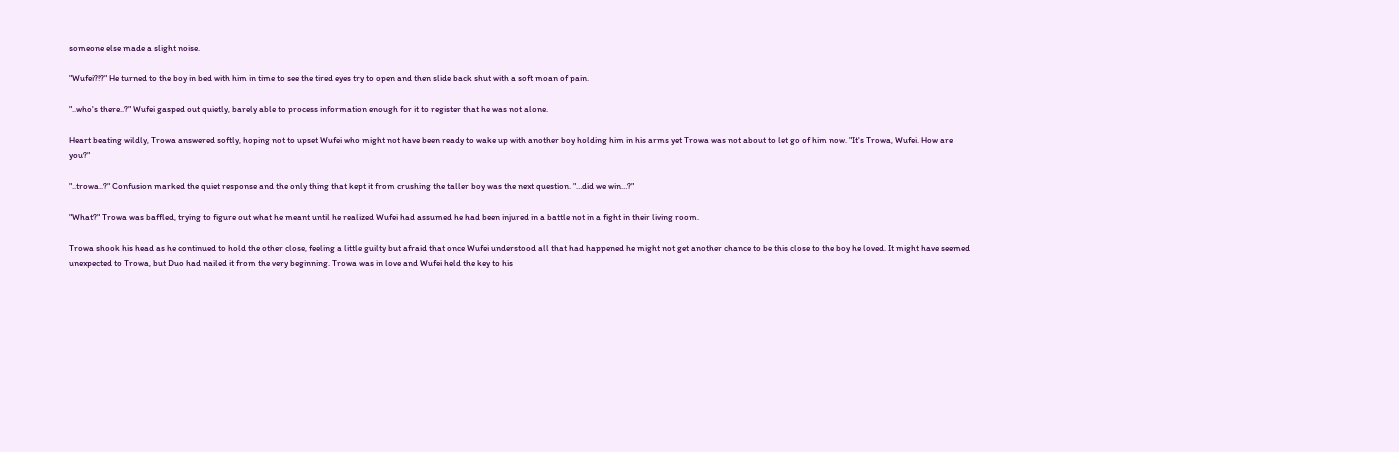someone else made a slight noise.

"Wufei?!?" He turned to the boy in bed with him in time to see the tired eyes try to open and then slide back shut with a soft moan of pain.

"..who's there..?" Wufei gasped out quietly, barely able to process information enough for it to register that he was not alone.

Heart beating wildly, Trowa answered softly, hoping not to upset Wufei who might not have been ready to wake up with another boy holding him in his arms yet Trowa was not about to let go of him now. "It's Trowa, Wufei. How are you?"

"..trowa..?" Confusion marked the quiet response and the only thing that kept it from crushing the taller boy was the next question. "…did we win…?"

"What?" Trowa was baffled, trying to figure out what he meant until he realized Wufei had assumed he had been injured in a battle not in a fight in their living room.

Trowa shook his head as he continued to hold the other close, feeling a little guilty but afraid that once Wufei understood all that had happened he might not get another chance to be this close to the boy he loved. It might have seemed unexpected to Trowa, but Duo had nailed it from the very beginning. Trowa was in love and Wufei held the key to his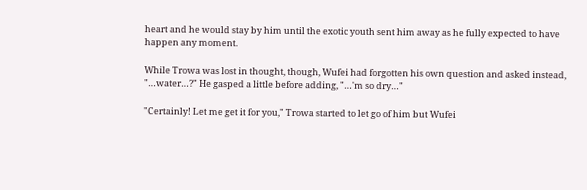heart and he would stay by him until the exotic youth sent him away as he fully expected to have happen any moment.

While Trowa was lost in thought, though, Wufei had forgotten his own question and asked instead, "…water…?" He gasped a little before adding, "…'m so dry…"

"Certainly! Let me get it for you," Trowa started to let go of him but Wufei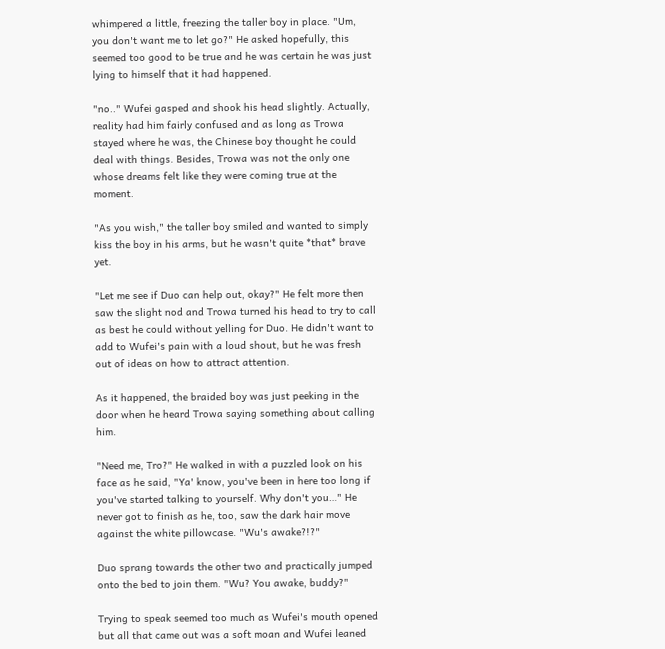whimpered a little, freezing the taller boy in place. "Um, you don't want me to let go?" He asked hopefully, this seemed too good to be true and he was certain he was just lying to himself that it had happened.

"no.." Wufei gasped and shook his head slightly. Actually, reality had him fairly confused and as long as Trowa stayed where he was, the Chinese boy thought he could deal with things. Besides, Trowa was not the only one whose dreams felt like they were coming true at the moment.

"As you wish," the taller boy smiled and wanted to simply kiss the boy in his arms, but he wasn't quite *that* brave yet.

"Let me see if Duo can help out, okay?" He felt more then saw the slight nod and Trowa turned his head to try to call as best he could without yelling for Duo. He didn't want to add to Wufei's pain with a loud shout, but he was fresh out of ideas on how to attract attention.

As it happened, the braided boy was just peeking in the door when he heard Trowa saying something about calling him.

"Need me, Tro?" He walked in with a puzzled look on his face as he said, "Ya' know, you've been in here too long if you've started talking to yourself. Why don't you…" He never got to finish as he, too, saw the dark hair move against the white pillowcase. "Wu's awake?!?"

Duo sprang towards the other two and practically jumped onto the bed to join them. "Wu? You awake, buddy?"

Trying to speak seemed too much as Wufei's mouth opened but all that came out was a soft moan and Wufei leaned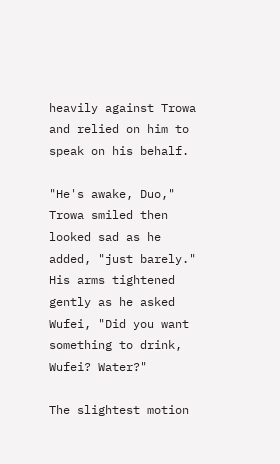heavily against Trowa and relied on him to speak on his behalf.

"He's awake, Duo," Trowa smiled then looked sad as he added, "just barely." His arms tightened gently as he asked Wufei, "Did you want something to drink, Wufei? Water?"

The slightest motion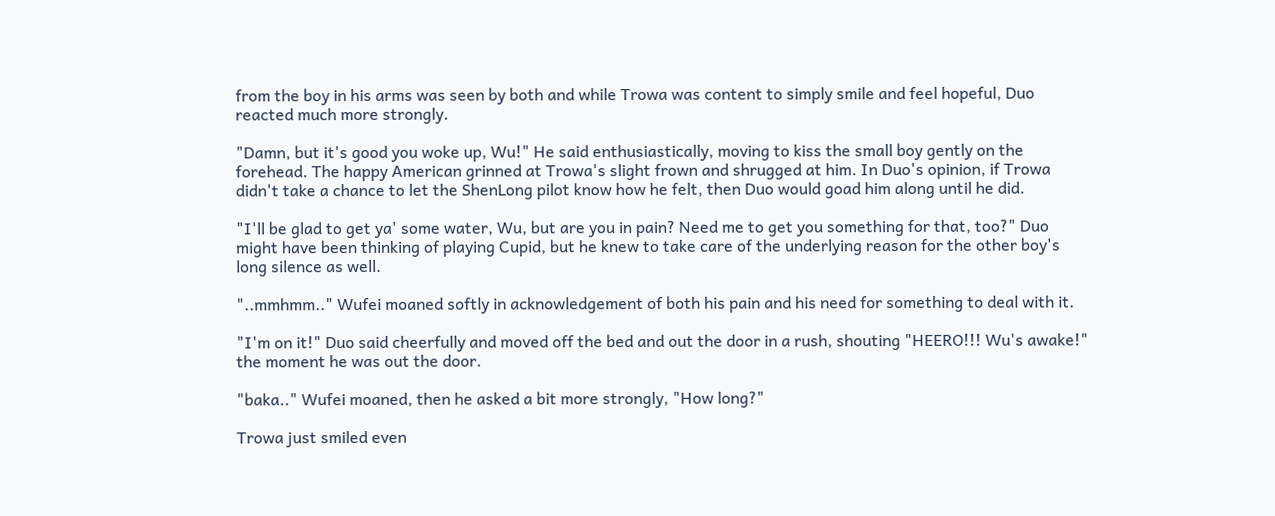from the boy in his arms was seen by both and while Trowa was content to simply smile and feel hopeful, Duo reacted much more strongly.

"Damn, but it's good you woke up, Wu!" He said enthusiastically, moving to kiss the small boy gently on the forehead. The happy American grinned at Trowa's slight frown and shrugged at him. In Duo's opinion, if Trowa didn't take a chance to let the ShenLong pilot know how he felt, then Duo would goad him along until he did.

"I'll be glad to get ya' some water, Wu, but are you in pain? Need me to get you something for that, too?" Duo might have been thinking of playing Cupid, but he knew to take care of the underlying reason for the other boy's long silence as well.

"..mmhmm.." Wufei moaned softly in acknowledgement of both his pain and his need for something to deal with it.

"I'm on it!" Duo said cheerfully and moved off the bed and out the door in a rush, shouting "HEERO!!! Wu's awake!" the moment he was out the door.

"baka.." Wufei moaned, then he asked a bit more strongly, "How long?"

Trowa just smiled even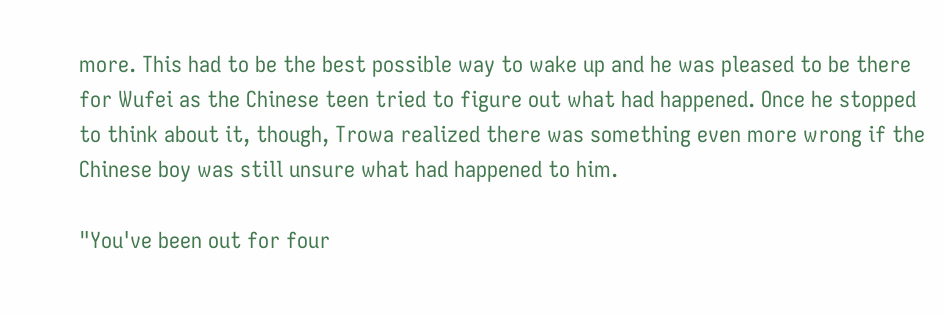more. This had to be the best possible way to wake up and he was pleased to be there for Wufei as the Chinese teen tried to figure out what had happened. Once he stopped to think about it, though, Trowa realized there was something even more wrong if the Chinese boy was still unsure what had happened to him.

"You've been out for four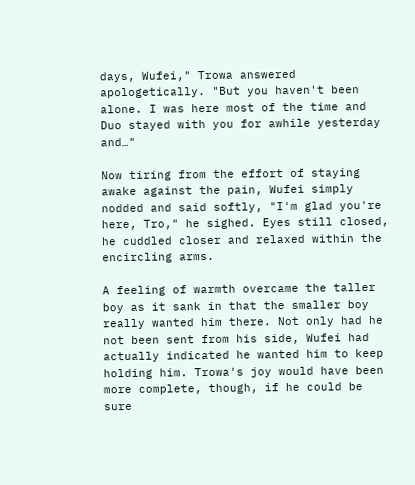days, Wufei," Trowa answered apologetically. "But you haven't been alone. I was here most of the time and Duo stayed with you for awhile yesterday and…"

Now tiring from the effort of staying awake against the pain, Wufei simply nodded and said softly, "I'm glad you're here, Tro," he sighed. Eyes still closed, he cuddled closer and relaxed within the encircling arms.

A feeling of warmth overcame the taller boy as it sank in that the smaller boy really wanted him there. Not only had he not been sent from his side, Wufei had actually indicated he wanted him to keep holding him. Trowa's joy would have been more complete, though, if he could be sure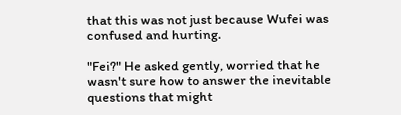that this was not just because Wufei was confused and hurting.

"Fei?" He asked gently, worried that he wasn't sure how to answer the inevitable questions that might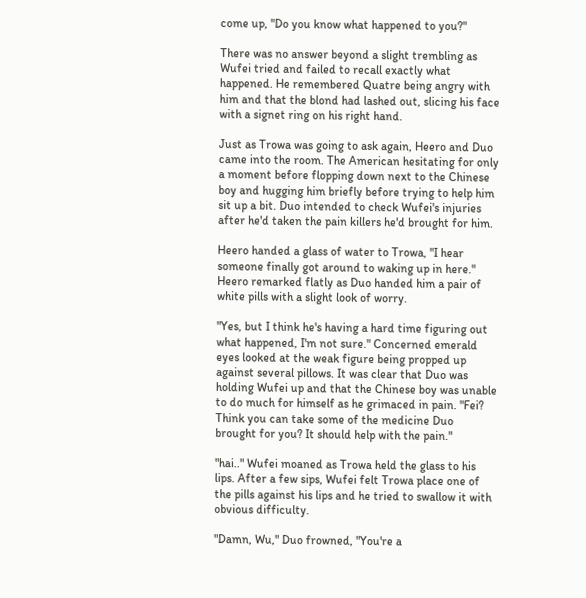come up, "Do you know what happened to you?"

There was no answer beyond a slight trembling as Wufei tried and failed to recall exactly what happened. He remembered Quatre being angry with him and that the blond had lashed out, slicing his face with a signet ring on his right hand.

Just as Trowa was going to ask again, Heero and Duo came into the room. The American hesitating for only a moment before flopping down next to the Chinese boy and hugging him briefly before trying to help him sit up a bit. Duo intended to check Wufei's injuries after he'd taken the pain killers he'd brought for him.

Heero handed a glass of water to Trowa, "I hear someone finally got around to waking up in here." Heero remarked flatly as Duo handed him a pair of white pills with a slight look of worry.

"Yes, but I think he's having a hard time figuring out what happened, I'm not sure." Concerned emerald eyes looked at the weak figure being propped up against several pillows. It was clear that Duo was holding Wufei up and that the Chinese boy was unable to do much for himself as he grimaced in pain. "Fei? Think you can take some of the medicine Duo brought for you? It should help with the pain."

"hai.." Wufei moaned as Trowa held the glass to his lips. After a few sips, Wufei felt Trowa place one of the pills against his lips and he tried to swallow it with obvious difficulty.

"Damn, Wu," Duo frowned, "You're a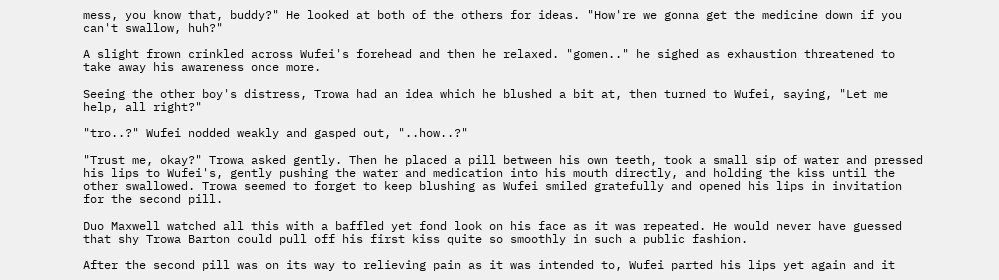mess, you know that, buddy?" He looked at both of the others for ideas. "How're we gonna get the medicine down if you can't swallow, huh?"

A slight frown crinkled across Wufei's forehead and then he relaxed. "gomen.." he sighed as exhaustion threatened to take away his awareness once more.

Seeing the other boy's distress, Trowa had an idea which he blushed a bit at, then turned to Wufei, saying, "Let me help, all right?"

"tro..?" Wufei nodded weakly and gasped out, "..how..?"

"Trust me, okay?" Trowa asked gently. Then he placed a pill between his own teeth, took a small sip of water and pressed his lips to Wufei's, gently pushing the water and medication into his mouth directly, and holding the kiss until the other swallowed. Trowa seemed to forget to keep blushing as Wufei smiled gratefully and opened his lips in invitation for the second pill.

Duo Maxwell watched all this with a baffled yet fond look on his face as it was repeated. He would never have guessed that shy Trowa Barton could pull off his first kiss quite so smoothly in such a public fashion.

After the second pill was on its way to relieving pain as it was intended to, Wufei parted his lips yet again and it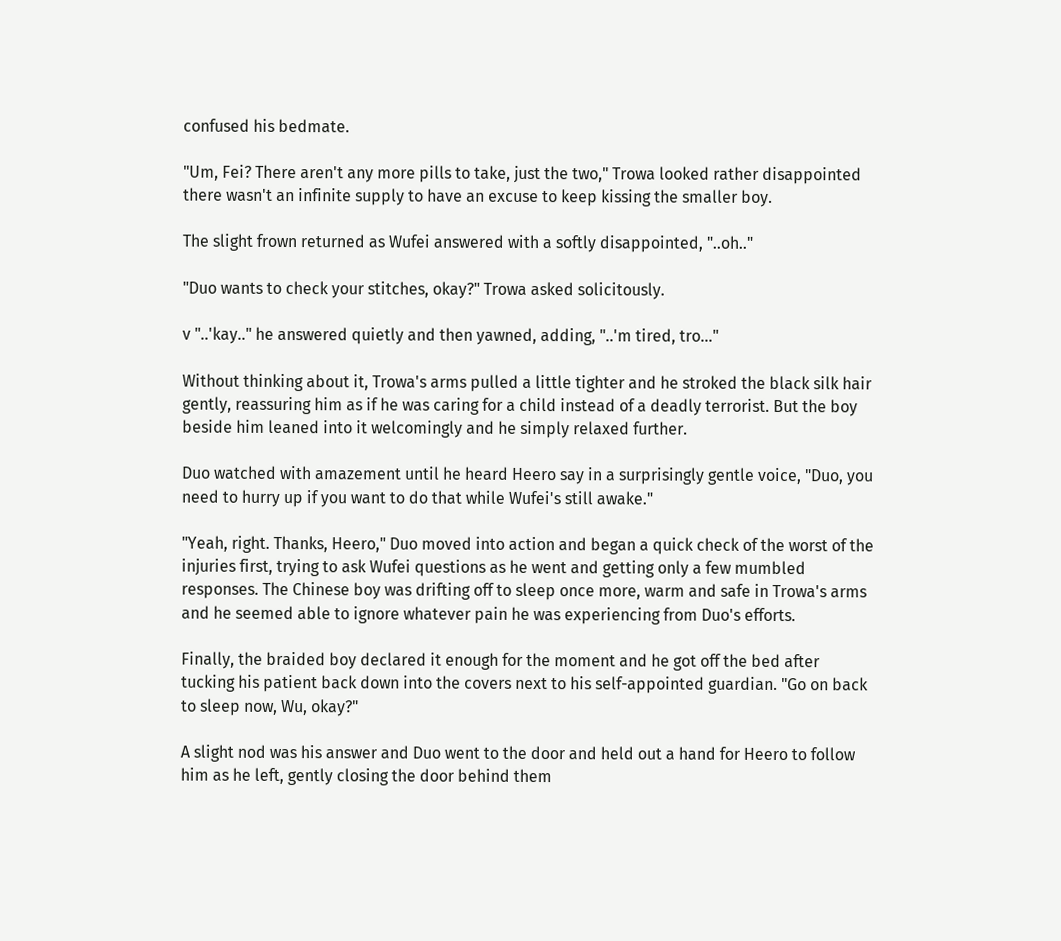confused his bedmate.

"Um, Fei? There aren't any more pills to take, just the two," Trowa looked rather disappointed there wasn't an infinite supply to have an excuse to keep kissing the smaller boy.

The slight frown returned as Wufei answered with a softly disappointed, "..oh.."

"Duo wants to check your stitches, okay?" Trowa asked solicitously.

v "..'kay.." he answered quietly and then yawned, adding, "..'m tired, tro..."

Without thinking about it, Trowa's arms pulled a little tighter and he stroked the black silk hair gently, reassuring him as if he was caring for a child instead of a deadly terrorist. But the boy beside him leaned into it welcomingly and he simply relaxed further.

Duo watched with amazement until he heard Heero say in a surprisingly gentle voice, "Duo, you need to hurry up if you want to do that while Wufei's still awake."

"Yeah, right. Thanks, Heero," Duo moved into action and began a quick check of the worst of the injuries first, trying to ask Wufei questions as he went and getting only a few mumbled responses. The Chinese boy was drifting off to sleep once more, warm and safe in Trowa's arms and he seemed able to ignore whatever pain he was experiencing from Duo's efforts.

Finally, the braided boy declared it enough for the moment and he got off the bed after tucking his patient back down into the covers next to his self-appointed guardian. "Go on back to sleep now, Wu, okay?"

A slight nod was his answer and Duo went to the door and held out a hand for Heero to follow him as he left, gently closing the door behind them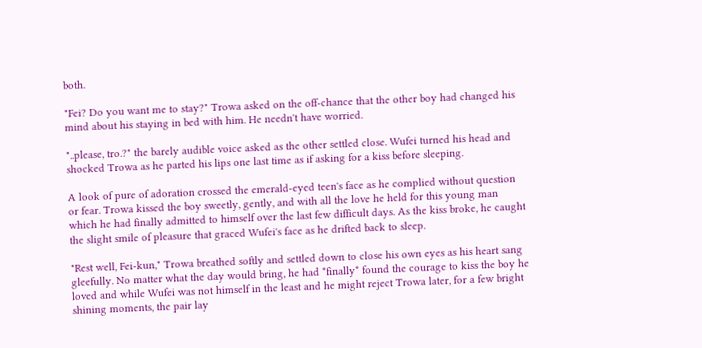both.

"Fei? Do you want me to stay?" Trowa asked on the off-chance that the other boy had changed his mind about his staying in bed with him. He needn't have worried.

"..please, tro.?" the barely audible voice asked as the other settled close. Wufei turned his head and shocked Trowa as he parted his lips one last time as if asking for a kiss before sleeping.

A look of pure of adoration crossed the emerald-eyed teen's face as he complied without question or fear. Trowa kissed the boy sweetly, gently, and with all the love he held for this young man which he had finally admitted to himself over the last few difficult days. As the kiss broke, he caught the slight smile of pleasure that graced Wufei's face as he drifted back to sleep.

"Rest well, Fei-kun," Trowa breathed softly and settled down to close his own eyes as his heart sang gleefully. No matter what the day would bring, he had *finally* found the courage to kiss the boy he loved and while Wufei was not himself in the least and he might reject Trowa later, for a few bright shining moments, the pair lay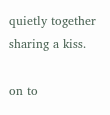quietly together sharing a kiss.

on to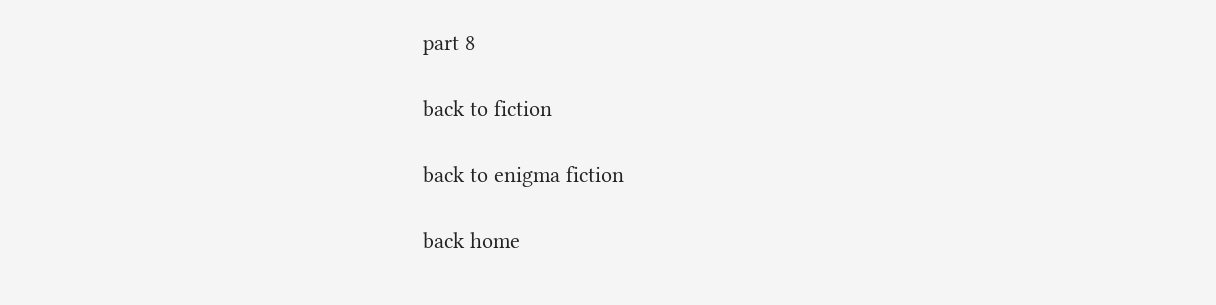part 8

back to fiction

back to enigma fiction

back home